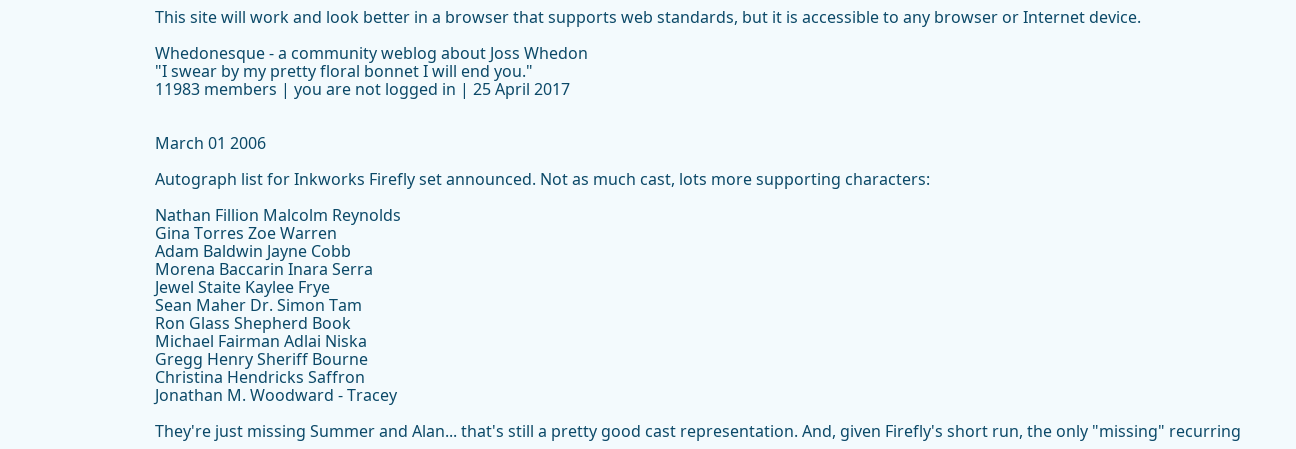This site will work and look better in a browser that supports web standards, but it is accessible to any browser or Internet device.

Whedonesque - a community weblog about Joss Whedon
"I swear by my pretty floral bonnet I will end you."
11983 members | you are not logged in | 25 April 2017


March 01 2006

Autograph list for Inkworks Firefly set announced. Not as much cast, lots more supporting characters:

Nathan Fillion Malcolm Reynolds
Gina Torres Zoe Warren
Adam Baldwin Jayne Cobb
Morena Baccarin Inara Serra
Jewel Staite Kaylee Frye
Sean Maher Dr. Simon Tam
Ron Glass Shepherd Book
Michael Fairman Adlai Niska
Gregg Henry Sheriff Bourne
Christina Hendricks Saffron
Jonathan M. Woodward - Tracey

They're just missing Summer and Alan... that's still a pretty good cast representation. And, given Firefly's short run, the only "missing" recurring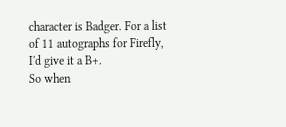character is Badger. For a list of 11 autographs for Firefly, I'd give it a B+.
So when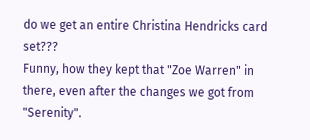do we get an entire Christina Hendricks card set???
Funny, how they kept that "Zoe Warren" in there, even after the changes we got from "Serenity".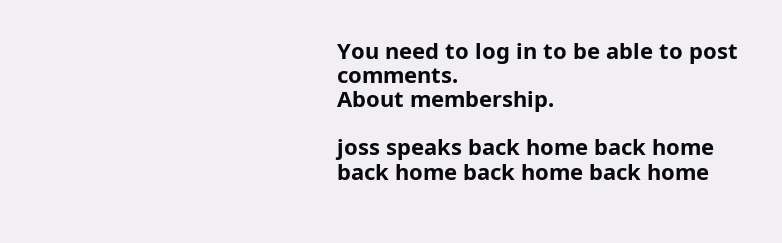You need to log in to be able to post comments.
About membership.

joss speaks back home back home back home back home back home